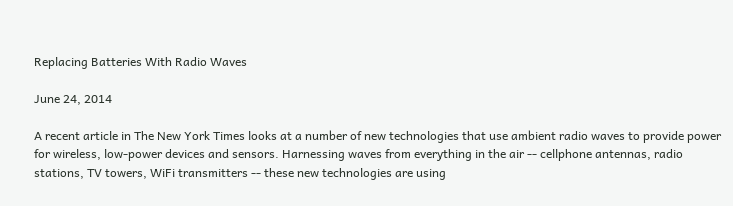Replacing Batteries With Radio Waves

June 24, 2014

A recent article in The New York Times looks at a number of new technologies that use ambient radio waves to provide power for wireless, low-power devices and sensors. Harnessing waves from everything in the air -- cellphone antennas, radio stations, TV towers, WiFi transmitters -- these new technologies are using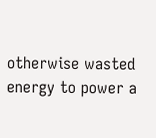otherwise wasted energy to power a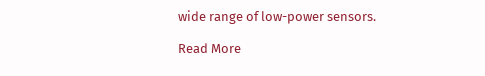wide range of low-power sensors.

Read More